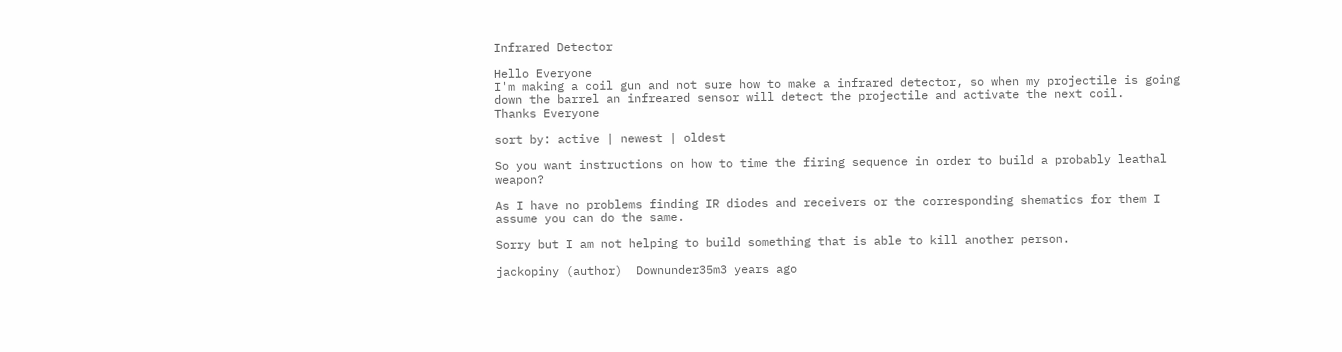Infrared Detector

Hello Everyone
I'm making a coil gun and not sure how to make a infrared detector, so when my projectile is going down the barrel an infreared sensor will detect the projectile and activate the next coil.
Thanks Everyone

sort by: active | newest | oldest

So you want instructions on how to time the firing sequence in order to build a probably leathal weapon?

As I have no problems finding IR diodes and receivers or the corresponding shematics for them I assume you can do the same.

Sorry but I am not helping to build something that is able to kill another person.

jackopiny (author)  Downunder35m3 years ago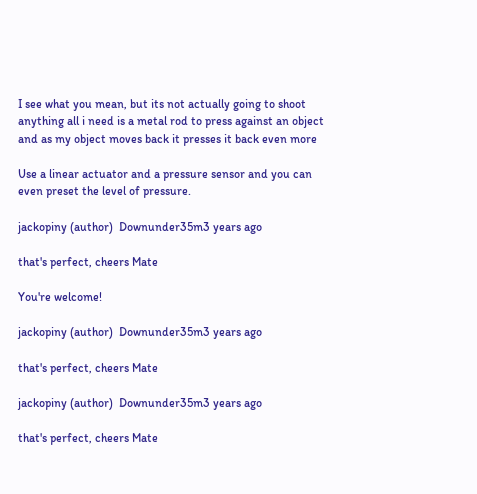I see what you mean, but its not actually going to shoot anything all i need is a metal rod to press against an object and as my object moves back it presses it back even more

Use a linear actuator and a pressure sensor and you can even preset the level of pressure.

jackopiny (author)  Downunder35m3 years ago

that's perfect, cheers Mate

You're welcome!

jackopiny (author)  Downunder35m3 years ago

that's perfect, cheers Mate

jackopiny (author)  Downunder35m3 years ago

that's perfect, cheers Mate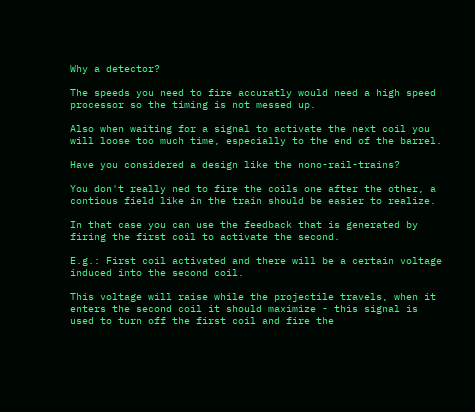Why a detector?

The speeds you need to fire accuratly would need a high speed processor so the timing is not messed up.

Also when waiting for a signal to activate the next coil you will loose too much time, especially to the end of the barrel.

Have you considered a design like the nono-rail-trains?

You don't really ned to fire the coils one after the other, a contious field like in the train should be easier to realize.

In that case you can use the feedback that is generated by firing the first coil to activate the second.

E.g.: First coil activated and there will be a certain voltage induced into the second coil.

This voltage will raise while the projectile travels, when it enters the second coil it should maximize - this signal is used to turn off the first coil and fire the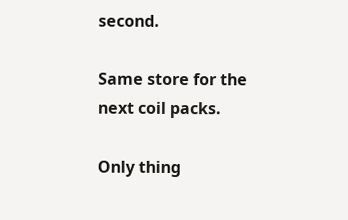second.

Same store for the next coil packs.

Only thing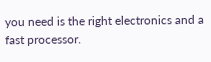you need is the right electronics and a fast processor.